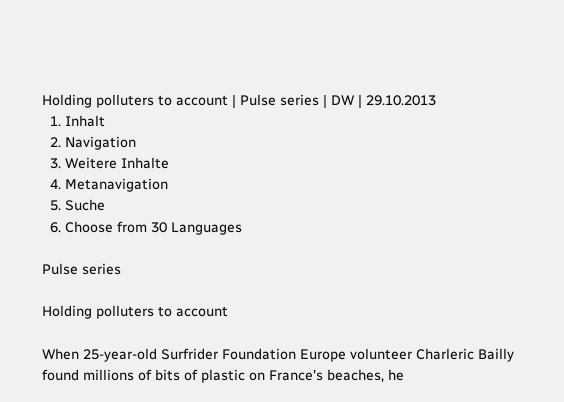Holding polluters to account | Pulse series | DW | 29.10.2013
  1. Inhalt
  2. Navigation
  3. Weitere Inhalte
  4. Metanavigation
  5. Suche
  6. Choose from 30 Languages

Pulse series

Holding polluters to account

When 25-year-old Surfrider Foundation Europe volunteer Charleric Bailly found millions of bits of plastic on France's beaches, he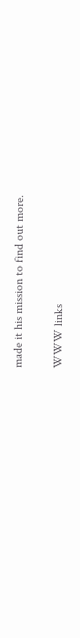made it his mission to find out more.

WWW links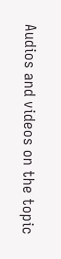Audios and videos on the topic